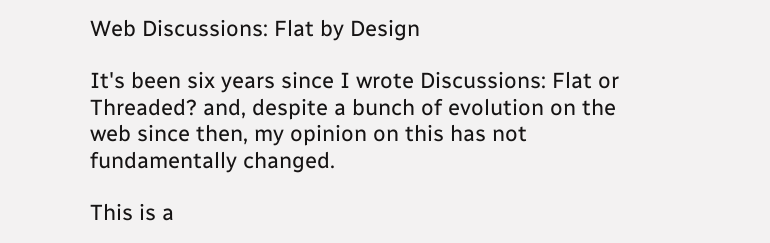Web Discussions: Flat by Design

It's been six years since I wrote Discussions: Flat or Threaded? and, despite a bunch of evolution on the web since then, my opinion on this has not fundamentally changed.

This is a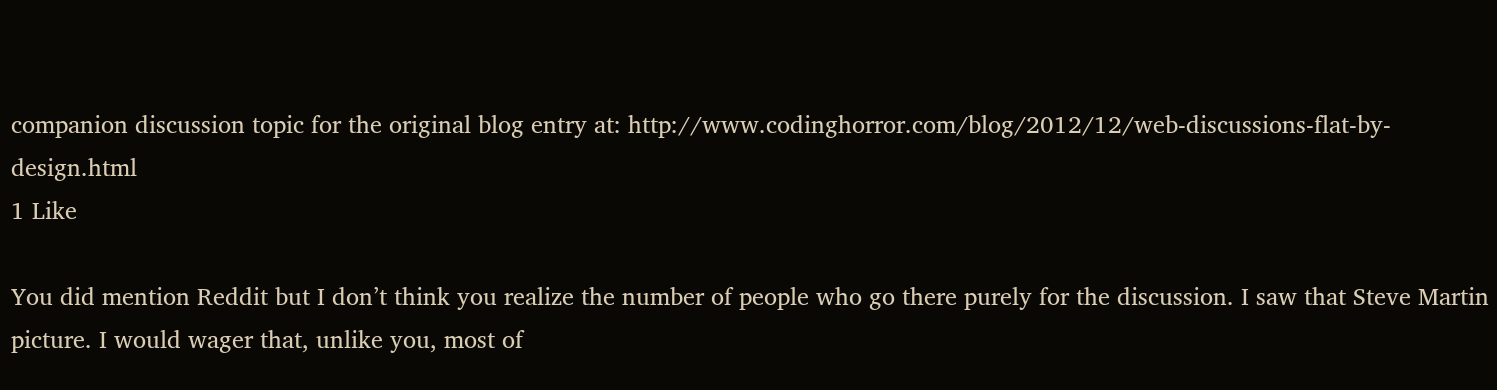companion discussion topic for the original blog entry at: http://www.codinghorror.com/blog/2012/12/web-discussions-flat-by-design.html
1 Like

You did mention Reddit but I don’t think you realize the number of people who go there purely for the discussion. I saw that Steve Martin picture. I would wager that, unlike you, most of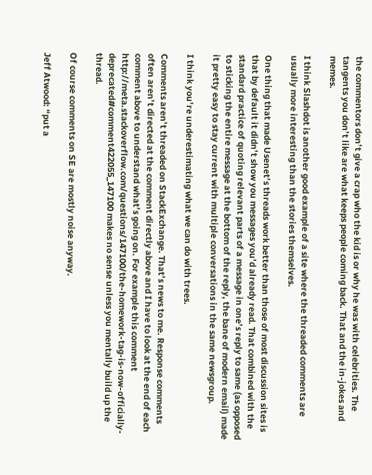the commentors don’t give a crap who the kid is or why he was with celebrities. The tangents you don’t like are what keeps people coming back. That and the in-jokes and memes.

I think Slashdot is another good example of a site where the threaded comments are usually more interesting than the stories themselves.

One thing that made Usenet’s threads work better than those of most discussion sites is that by default it didn’t show you messages you’d already read. That combined with the standard practice of quoting relevant parts of a message in one’s reply to same (as opposed to sticking the entire message at the bottom of the reply, the bane of modern email) made it pretty easy to stay current with multiple conversations in the same newsgroup.

I think you’re underestimating what we can do with trees.

Comments aren’t threaded on StackExchange. That’s news to me. Response comments often aren’t directed at the comment directly above and I have to look at the end of each comment above to understand what’s going on. For example this comment http://meta.stackoverflow.com/questions/147100/the-homework-tag-is-now-officially-deprecated#comment422055_147100 makes no sense unless you mentally build up the thread.

Of course comments on SE are mostly noise anyway.

Jeff Atwood: “put a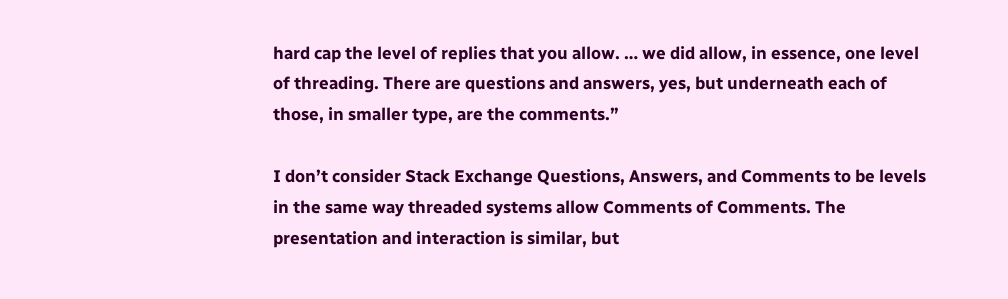hard cap the level of replies that you allow. … we did allow, in essence, one level of threading. There are questions and answers, yes, but underneath each of those, in smaller type, are the comments.”

I don’t consider Stack Exchange Questions, Answers, and Comments to be levels in the same way threaded systems allow Comments of Comments. The presentation and interaction is similar, but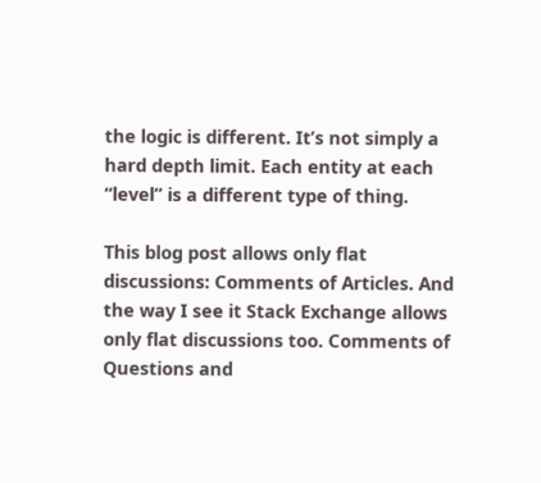the logic is different. It’s not simply a hard depth limit. Each entity at each “level” is a different type of thing.

This blog post allows only flat discussions: Comments of Articles. And the way I see it Stack Exchange allows only flat discussions too. Comments of Questions and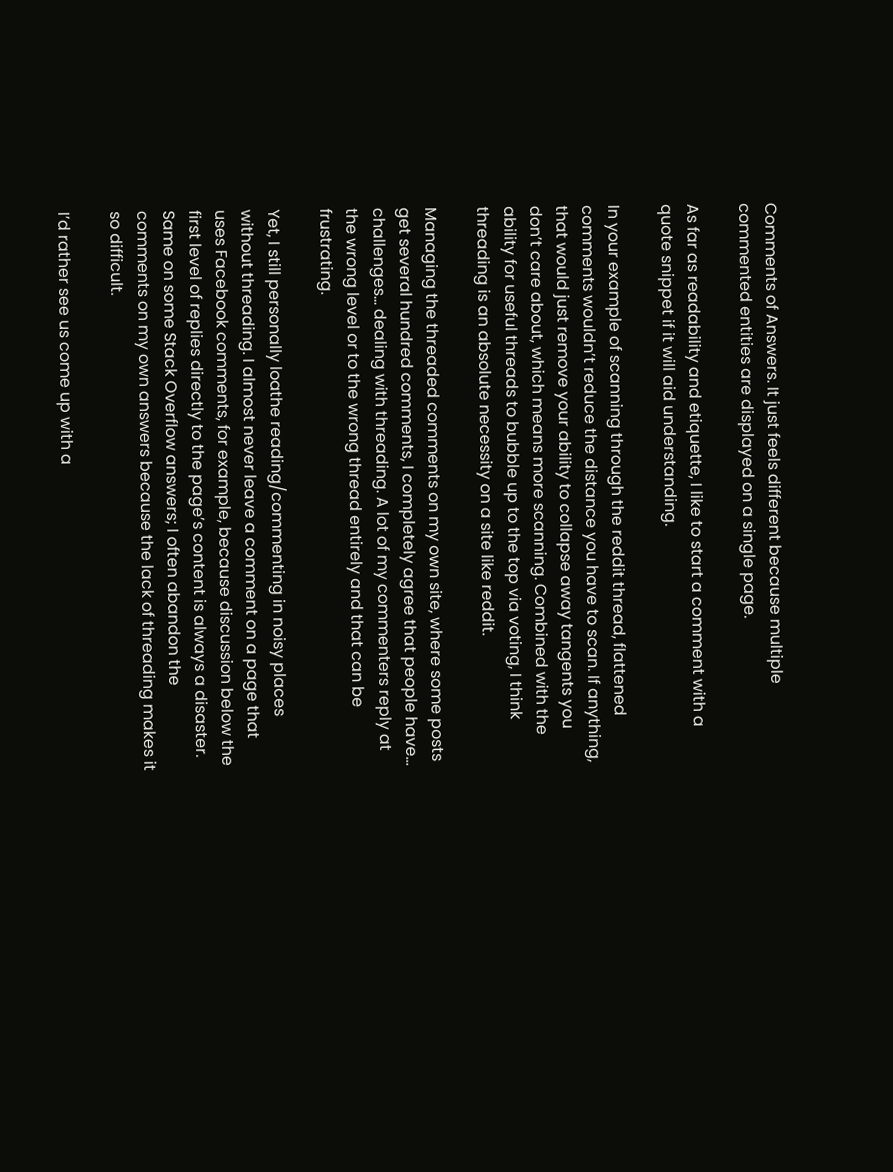Comments of Answers. It just feels different because multiple commented entities are displayed on a single page.

As far as readability and etiquette, I like to start a comment with a quote snippet if it will aid understanding.

In your example of scanning through the reddit thread, flattened comments wouldn’t reduce the distance you have to scan. If anything, that would just remove your ability to collapse away tangents you don’t care about, which means more scanning. Combined with the ability for useful threads to bubble up to the top via voting, I think threading is an absolute necessity on a site like reddit.

Managing the threaded comments on my own site, where some posts get several hundred comments, I completely agree that people have… challenges… dealing with threading. A lot of my commenters reply at the wrong level or to the wrong thread entirely and that can be frustrating.

Yet, I still personally loathe reading/commenting in noisy places without threading. I almost never leave a comment on a page that uses Facebook comments, for example, because discussion below the first level of replies directly to the page’s content is always a disaster. Same on some Stack Overflow answers; I often abandon the comments on my own answers because the lack of threading makes it so difficult.

I’d rather see us come up with a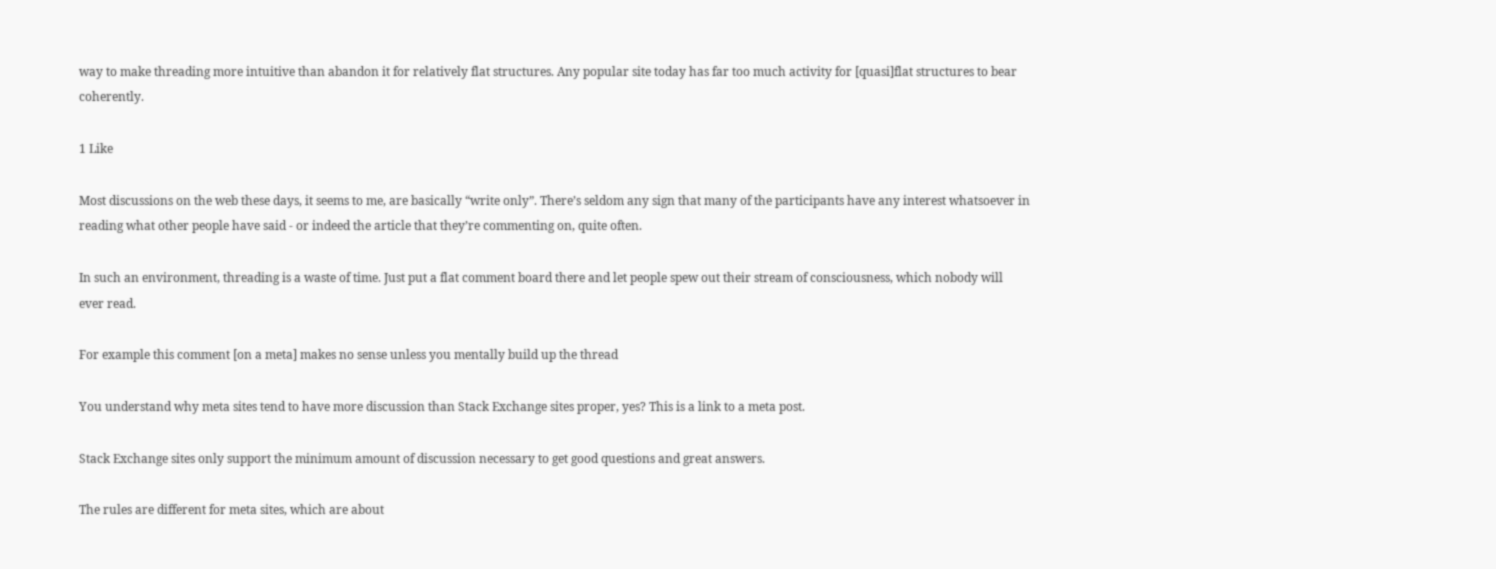way to make threading more intuitive than abandon it for relatively flat structures. Any popular site today has far too much activity for [quasi]flat structures to bear coherently.

1 Like

Most discussions on the web these days, it seems to me, are basically “write only”. There’s seldom any sign that many of the participants have any interest whatsoever in reading what other people have said - or indeed the article that they’re commenting on, quite often.

In such an environment, threading is a waste of time. Just put a flat comment board there and let people spew out their stream of consciousness, which nobody will ever read.

For example this comment [on a meta] makes no sense unless you mentally build up the thread

You understand why meta sites tend to have more discussion than Stack Exchange sites proper, yes? This is a link to a meta post.

Stack Exchange sites only support the minimum amount of discussion necessary to get good questions and great answers.

The rules are different for meta sites, which are about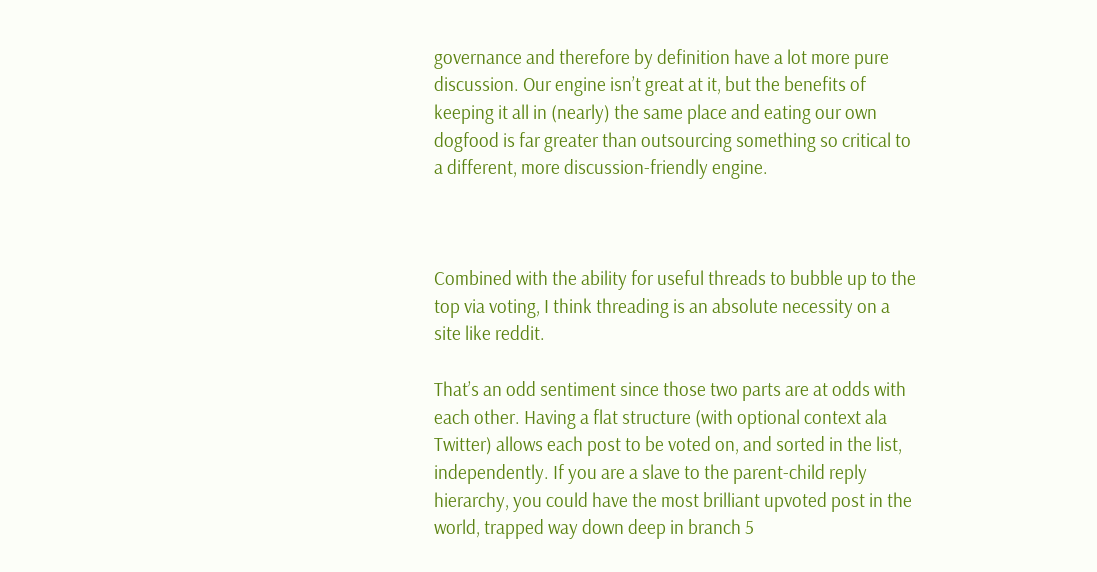governance and therefore by definition have a lot more pure discussion. Our engine isn’t great at it, but the benefits of keeping it all in (nearly) the same place and eating our own dogfood is far greater than outsourcing something so critical to a different, more discussion-friendly engine.



Combined with the ability for useful threads to bubble up to the top via voting, I think threading is an absolute necessity on a site like reddit.

That’s an odd sentiment since those two parts are at odds with each other. Having a flat structure (with optional context ala Twitter) allows each post to be voted on, and sorted in the list, independently. If you are a slave to the parent-child reply hierarchy, you could have the most brilliant upvoted post in the world, trapped way down deep in branch 5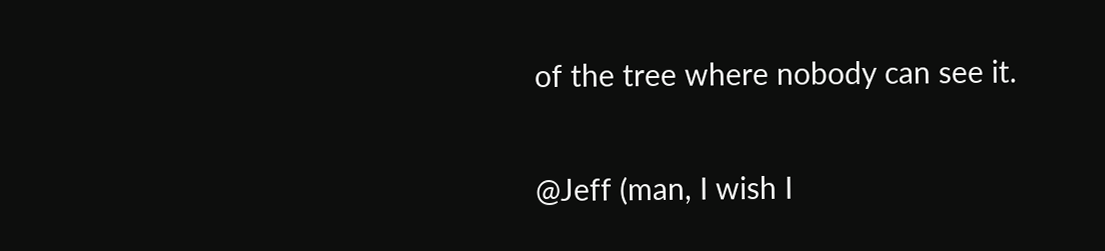of the tree where nobody can see it.

@Jeff (man, I wish I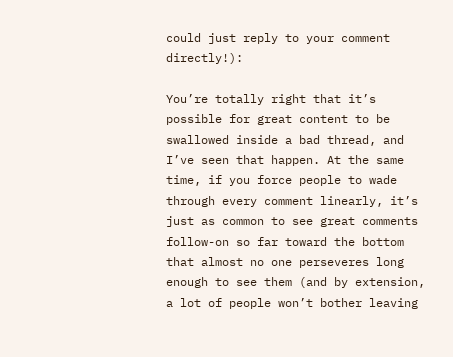could just reply to your comment directly!):

You’re totally right that it’s possible for great content to be swallowed inside a bad thread, and I’ve seen that happen. At the same time, if you force people to wade through every comment linearly, it’s just as common to see great comments follow-on so far toward the bottom that almost no one perseveres long enough to see them (and by extension, a lot of people won’t bother leaving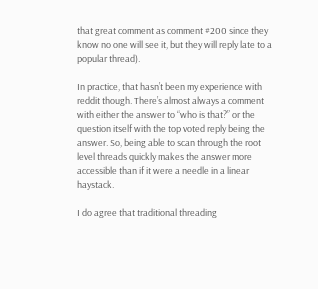that great comment as comment #200 since they know no one will see it, but they will reply late to a popular thread).

In practice, that hasn’t been my experience with reddit though. There’s almost always a comment with either the answer to “who is that?” or the question itself with the top voted reply being the answer. So, being able to scan through the root level threads quickly makes the answer more accessible than if it were a needle in a linear haystack.

I do agree that traditional threading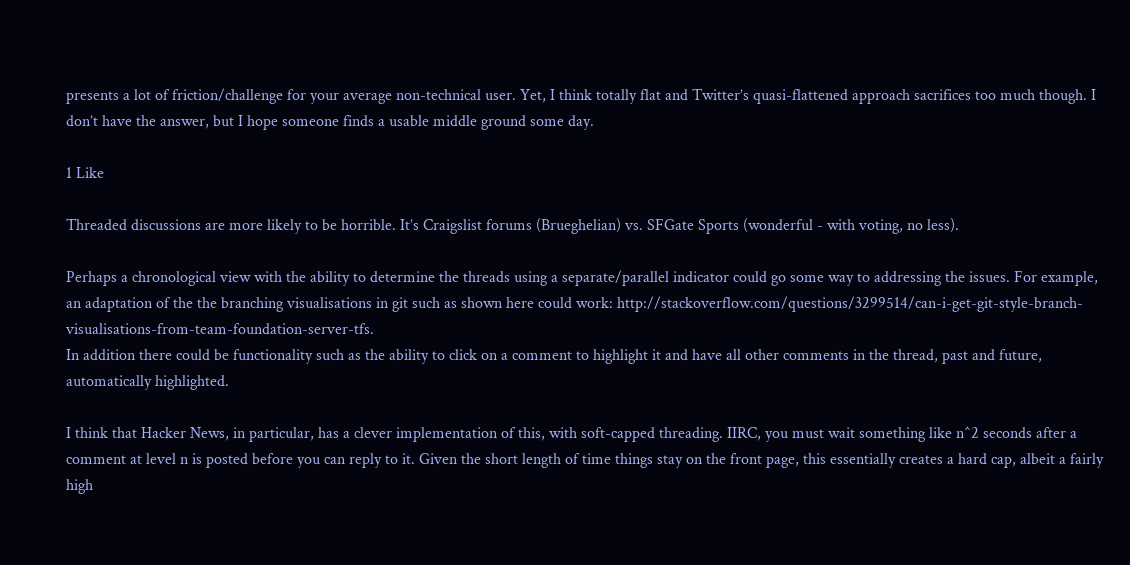presents a lot of friction/challenge for your average non-technical user. Yet, I think totally flat and Twitter’s quasi-flattened approach sacrifices too much though. I don’t have the answer, but I hope someone finds a usable middle ground some day.

1 Like

Threaded discussions are more likely to be horrible. It’s Craigslist forums (Brueghelian) vs. SFGate Sports (wonderful - with voting, no less).

Perhaps a chronological view with the ability to determine the threads using a separate/parallel indicator could go some way to addressing the issues. For example, an adaptation of the the branching visualisations in git such as shown here could work: http://stackoverflow.com/questions/3299514/can-i-get-git-style-branch-visualisations-from-team-foundation-server-tfs.
In addition there could be functionality such as the ability to click on a comment to highlight it and have all other comments in the thread, past and future, automatically highlighted.

I think that Hacker News, in particular, has a clever implementation of this, with soft-capped threading. IIRC, you must wait something like n^2 seconds after a comment at level n is posted before you can reply to it. Given the short length of time things stay on the front page, this essentially creates a hard cap, albeit a fairly high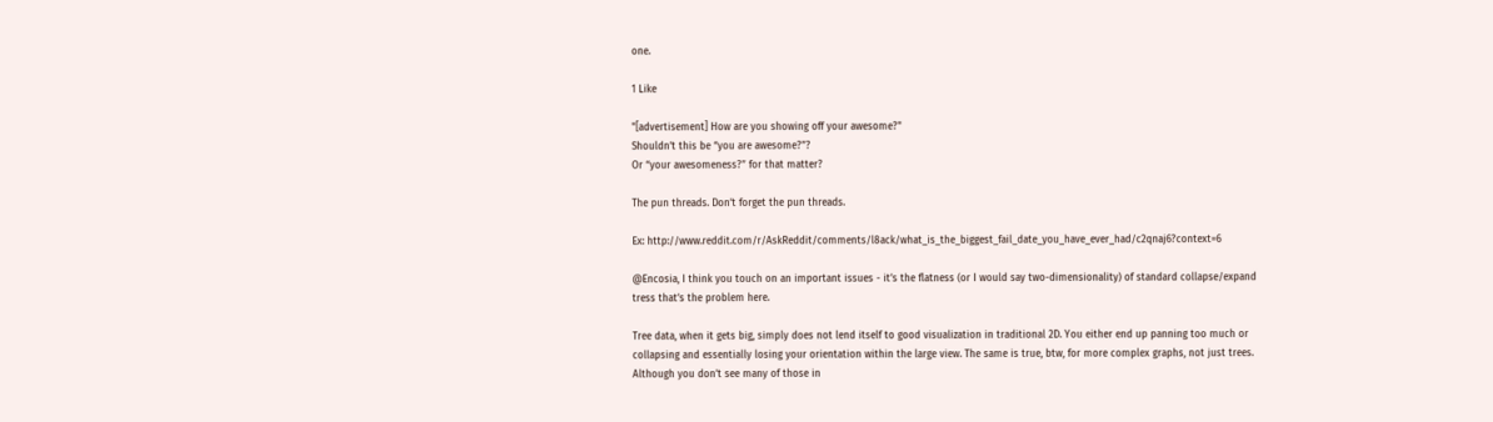one.

1 Like

"[advertisement] How are you showing off your awesome?"
Shouldn’t this be “you are awesome?”?
Or “your awesomeness?” for that matter?

The pun threads. Don’t forget the pun threads.

Ex: http://www.reddit.com/r/AskReddit/comments/l8ack/what_is_the_biggest_fail_date_you_have_ever_had/c2qnaj6?context=6

@Encosia, I think you touch on an important issues - it’s the flatness (or I would say two-dimensionality) of standard collapse/expand tress that’s the problem here.

Tree data, when it gets big, simply does not lend itself to good visualization in traditional 2D. You either end up panning too much or collapsing and essentially losing your orientation within the large view. The same is true, btw, for more complex graphs, not just trees. Although you don’t see many of those in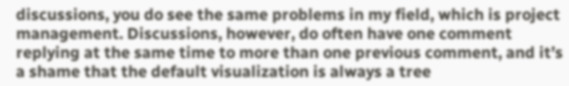discussions, you do see the same problems in my field, which is project management. Discussions, however, do often have one comment replying at the same time to more than one previous comment, and it’s a shame that the default visualization is always a tree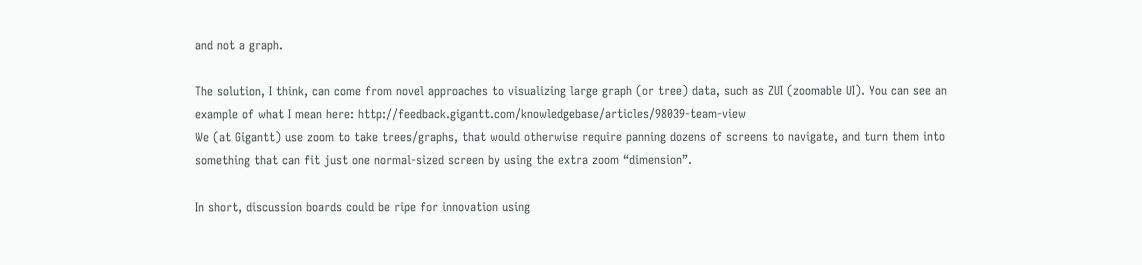and not a graph.

The solution, I think, can come from novel approaches to visualizing large graph (or tree) data, such as ZUI (zoomable UI). You can see an example of what I mean here: http://feedback.gigantt.com/knowledgebase/articles/98039-team-view
We (at Gigantt) use zoom to take trees/graphs, that would otherwise require panning dozens of screens to navigate, and turn them into something that can fit just one normal-sized screen by using the extra zoom “dimension”.

In short, discussion boards could be ripe for innovation using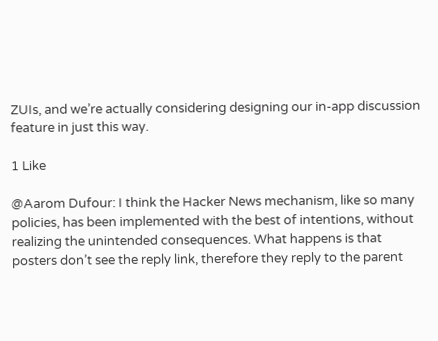ZUIs, and we’re actually considering designing our in-app discussion feature in just this way.

1 Like

@Aarom Dufour: I think the Hacker News mechanism, like so many policies, has been implemented with the best of intentions, without realizing the unintended consequences. What happens is that posters don’t see the reply link, therefore they reply to the parent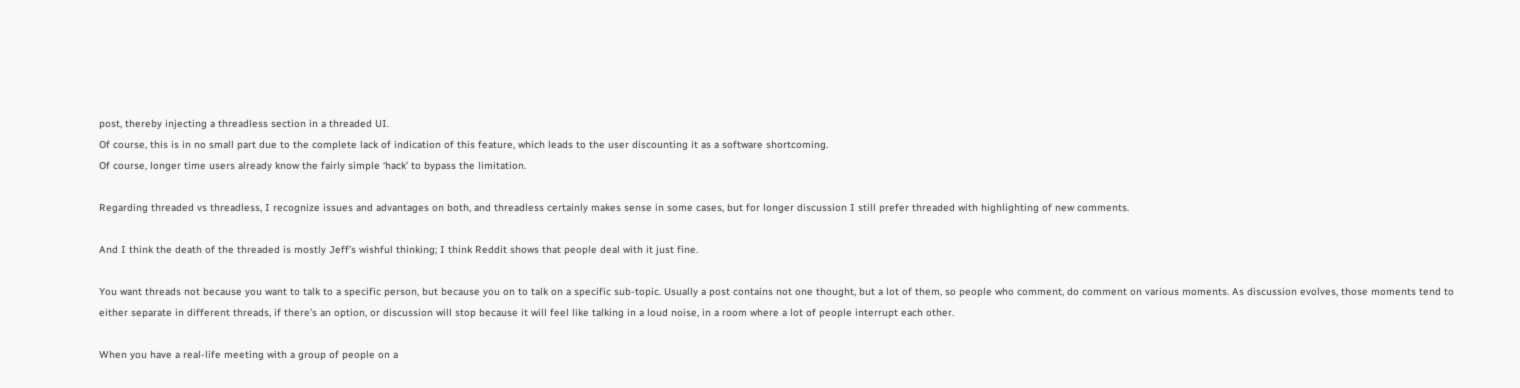post, thereby injecting a threadless section in a threaded UI.
Of course, this is in no small part due to the complete lack of indication of this feature, which leads to the user discounting it as a software shortcoming.
Of course, longer time users already know the fairly simple ‘hack’ to bypass the limitation.

Regarding threaded vs threadless, I recognize issues and advantages on both, and threadless certainly makes sense in some cases, but for longer discussion I still prefer threaded with highlighting of new comments.

And I think the death of the threaded is mostly Jeff’s wishful thinking; I think Reddit shows that people deal with it just fine.

You want threads not because you want to talk to a specific person, but because you on to talk on a specific sub-topic. Usually a post contains not one thought, but a lot of them, so people who comment, do comment on various moments. As discussion evolves, those moments tend to either separate in different threads, if there’s an option, or discussion will stop because it will feel like talking in a loud noise, in a room where a lot of people interrupt each other.

When you have a real-life meeting with a group of people on a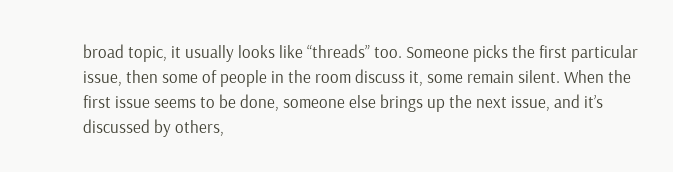broad topic, it usually looks like “threads” too. Someone picks the first particular issue, then some of people in the room discuss it, some remain silent. When the first issue seems to be done, someone else brings up the next issue, and it’s discussed by others,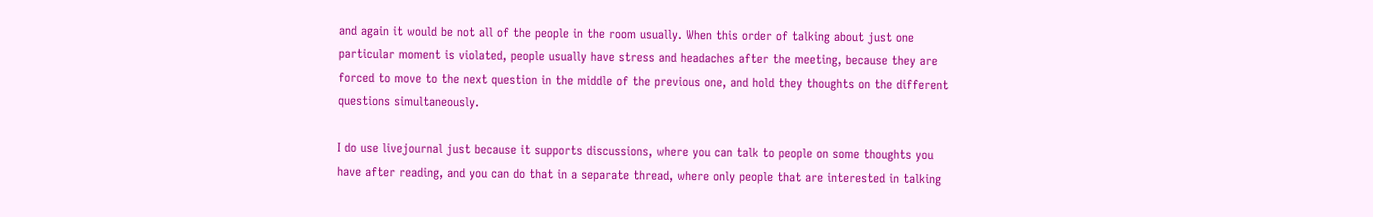and again it would be not all of the people in the room usually. When this order of talking about just one particular moment is violated, people usually have stress and headaches after the meeting, because they are forced to move to the next question in the middle of the previous one, and hold they thoughts on the different questions simultaneously.

I do use livejournal just because it supports discussions, where you can talk to people on some thoughts you have after reading, and you can do that in a separate thread, where only people that are interested in talking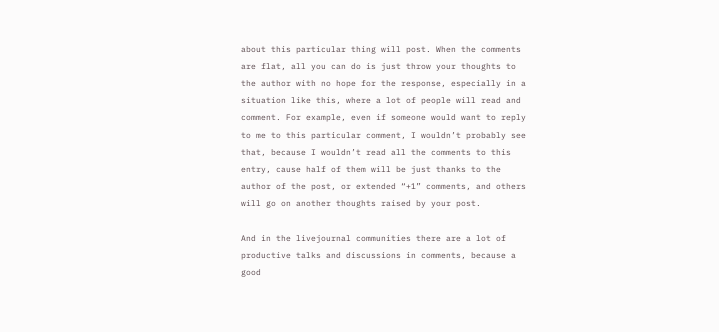about this particular thing will post. When the comments are flat, all you can do is just throw your thoughts to the author with no hope for the response, especially in a situation like this, where a lot of people will read and comment. For example, even if someone would want to reply to me to this particular comment, I wouldn’t probably see that, because I wouldn’t read all the comments to this entry, cause half of them will be just thanks to the author of the post, or extended “+1” comments, and others will go on another thoughts raised by your post.

And in the livejournal communities there are a lot of productive talks and discussions in comments, because a good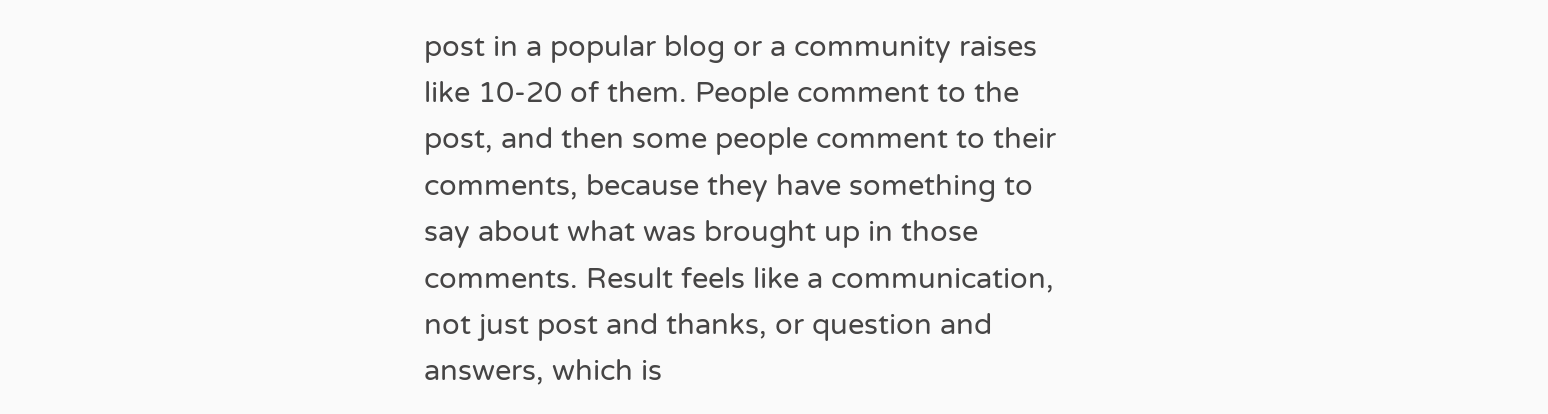post in a popular blog or a community raises like 10-20 of them. People comment to the post, and then some people comment to their comments, because they have something to say about what was brought up in those comments. Result feels like a communication, not just post and thanks, or question and answers, which is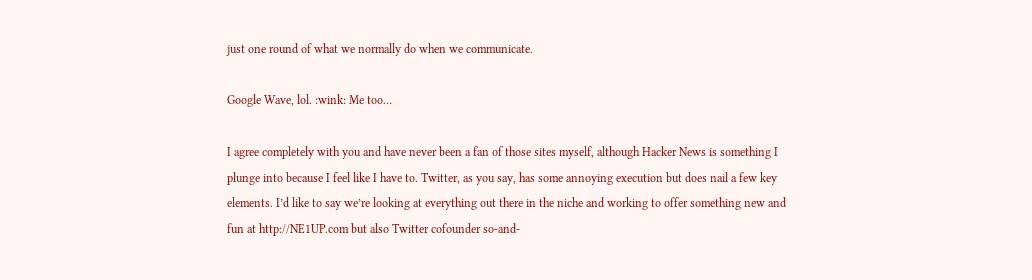just one round of what we normally do when we communicate.

Google Wave, lol. :wink: Me too…

I agree completely with you and have never been a fan of those sites myself, although Hacker News is something I plunge into because I feel like I have to. Twitter, as you say, has some annoying execution but does nail a few key elements. I’d like to say we’re looking at everything out there in the niche and working to offer something new and fun at http://NE1UP.com but also Twitter cofounder so-and-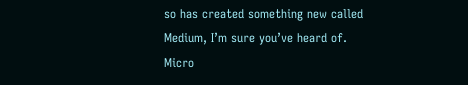so has created something new called Medium, I’m sure you’ve heard of. Micro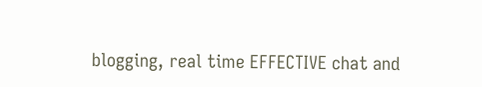blogging, real time EFFECTIVE chat and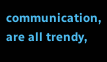communication, are all trendy,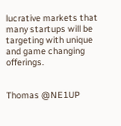lucrative markets that many startups will be targeting with unique and game changing offerings.


Thomas @NE1UP